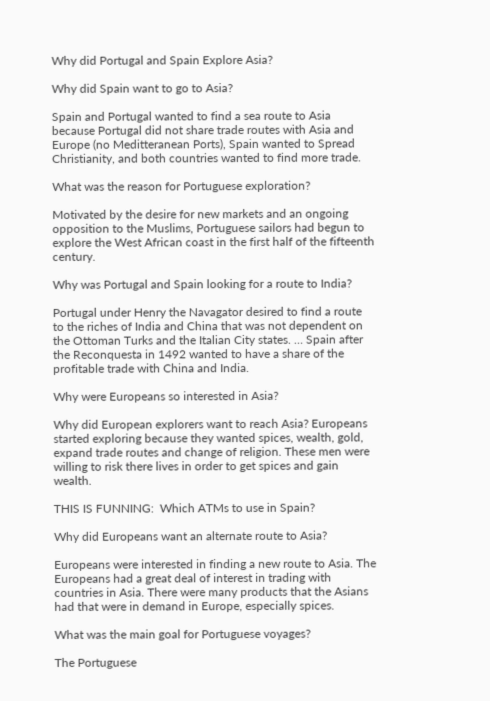Why did Portugal and Spain Explore Asia?

Why did Spain want to go to Asia?

Spain and Portugal wanted to find a sea route to Asia because Portugal did not share trade routes with Asia and Europe (no Meditteranean Ports), Spain wanted to Spread Christianity, and both countries wanted to find more trade.

What was the reason for Portuguese exploration?

Motivated by the desire for new markets and an ongoing opposition to the Muslims, Portuguese sailors had begun to explore the West African coast in the first half of the fifteenth century.

Why was Portugal and Spain looking for a route to India?

Portugal under Henry the Navagator desired to find a route to the riches of India and China that was not dependent on the Ottoman Turks and the Italian City states. … Spain after the Reconquesta in 1492 wanted to have a share of the profitable trade with China and India.

Why were Europeans so interested in Asia?

Why did European explorers want to reach Asia? Europeans started exploring because they wanted spices, wealth, gold, expand trade routes and change of religion. These men were willing to risk there lives in order to get spices and gain wealth.

THIS IS FUNNING:  Which ATMs to use in Spain?

Why did Europeans want an alternate route to Asia?

Europeans were interested in finding a new route to Asia. The Europeans had a great deal of interest in trading with countries in Asia. There were many products that the Asians had that were in demand in Europe, especially spices.

What was the main goal for Portuguese voyages?

The Portuguese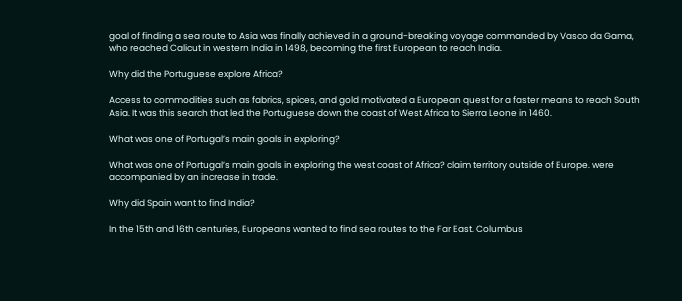goal of finding a sea route to Asia was finally achieved in a ground-breaking voyage commanded by Vasco da Gama, who reached Calicut in western India in 1498, becoming the first European to reach India.

Why did the Portuguese explore Africa?

Access to commodities such as fabrics, spices, and gold motivated a European quest for a faster means to reach South Asia. It was this search that led the Portuguese down the coast of West Africa to Sierra Leone in 1460.

What was one of Portugal’s main goals in exploring?

What was one of Portugal’s main goals in exploring the west coast of Africa? claim territory outside of Europe. were accompanied by an increase in trade.

Why did Spain want to find India?

In the 15th and 16th centuries, Europeans wanted to find sea routes to the Far East. Columbus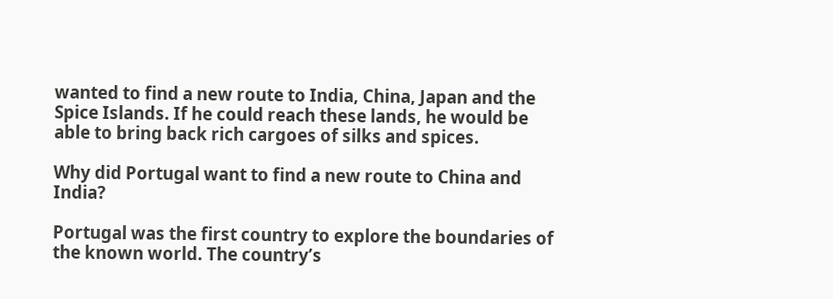wanted to find a new route to India, China, Japan and the Spice Islands. If he could reach these lands, he would be able to bring back rich cargoes of silks and spices.

Why did Portugal want to find a new route to China and India?

Portugal was the first country to explore the boundaries of the known world. The country’s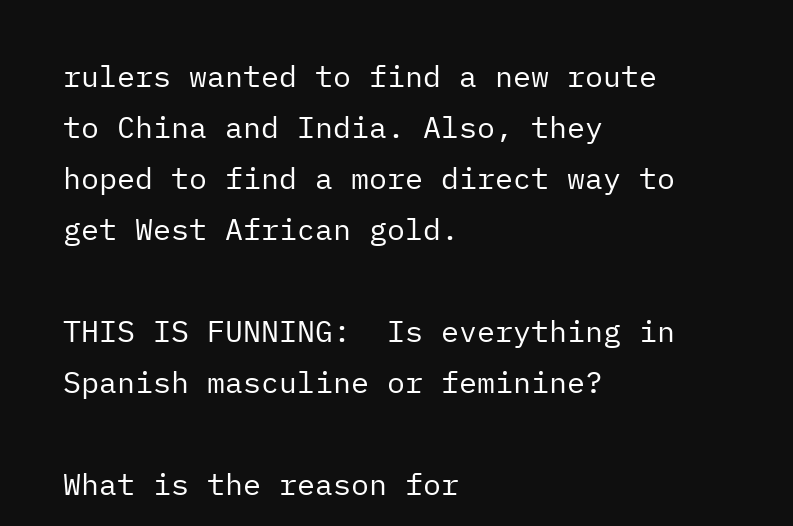rulers wanted to find a new route to China and India. Also, they hoped to find a more direct way to get West African gold.

THIS IS FUNNING:  Is everything in Spanish masculine or feminine?

What is the reason for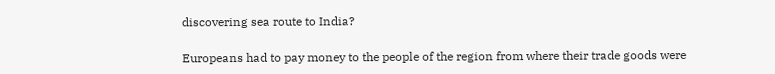discovering sea route to India?

Europeans had to pay money to the people of the region from where their trade goods were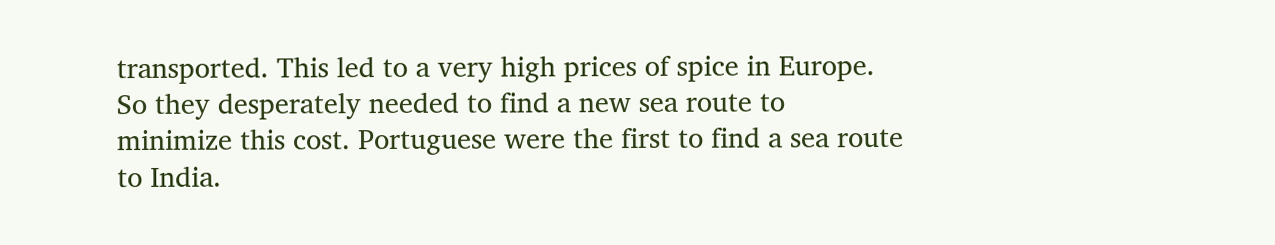transported. This led to a very high prices of spice in Europe. So they desperately needed to find a new sea route to minimize this cost. Portuguese were the first to find a sea route to India.